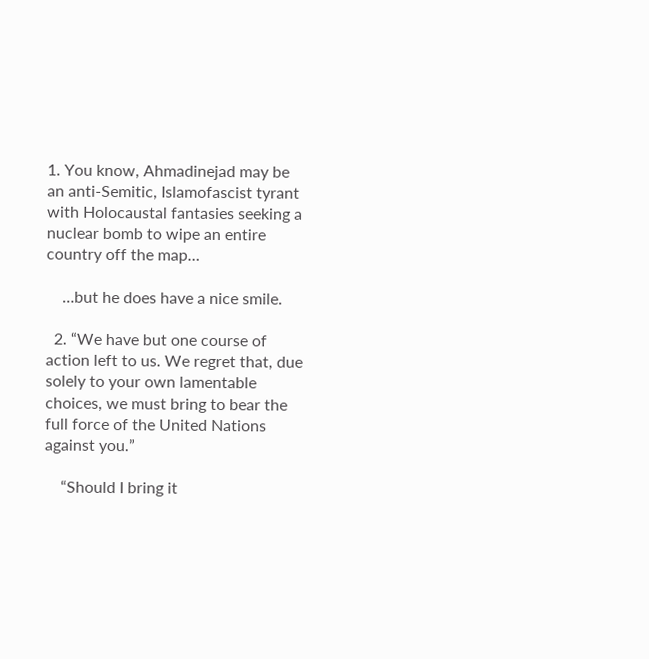1. You know, Ahmadinejad may be an anti-Semitic, Islamofascist tyrant with Holocaustal fantasies seeking a nuclear bomb to wipe an entire country off the map…

    …but he does have a nice smile.

  2. “We have but one course of action left to us. We regret that, due solely to your own lamentable choices, we must bring to bear the full force of the United Nations against you.”

    “Should I bring it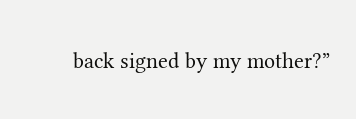back signed by my mother?”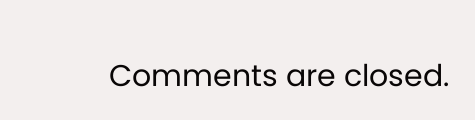Comments are closed.